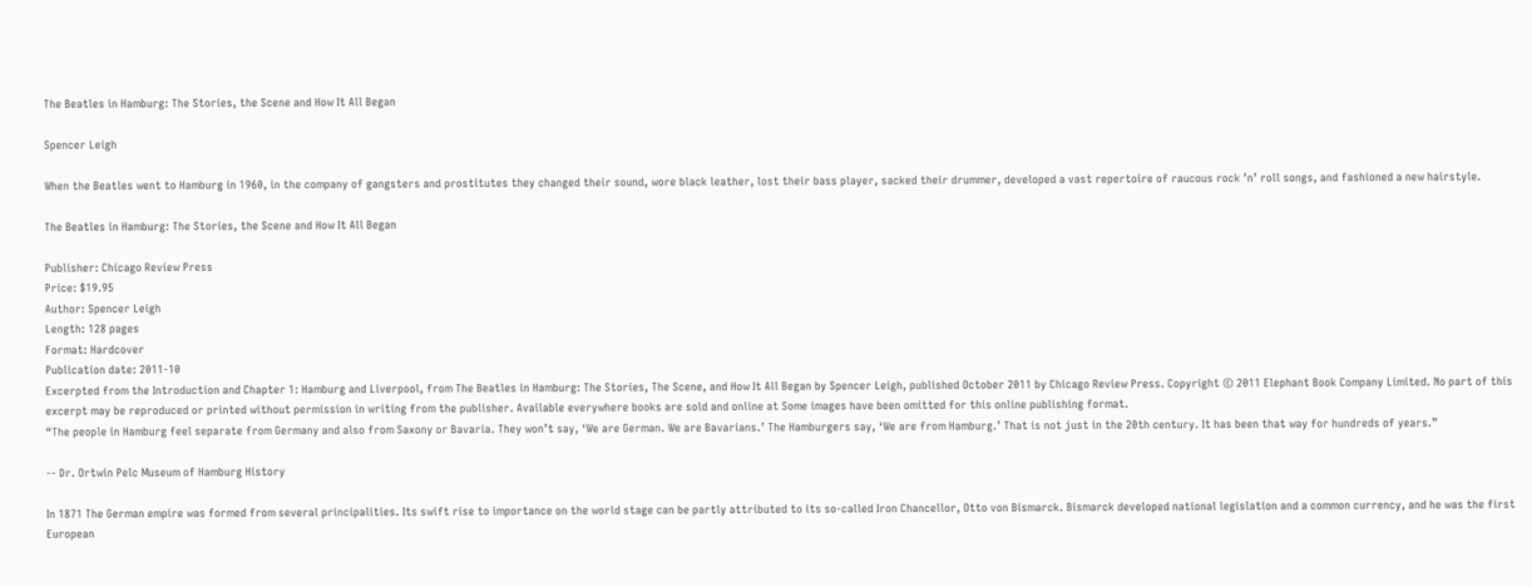The Beatles in Hamburg: The Stories, the Scene and How It All Began

Spencer Leigh

When the Beatles went to Hamburg in 1960, in the company of gangsters and prostitutes they changed their sound, wore black leather, lost their bass player, sacked their drummer, developed a vast repertoire of raucous rock ’n’ roll songs, and fashioned a new hairstyle.

The Beatles in Hamburg: The Stories, the Scene and How It All Began

Publisher: Chicago Review Press
Price: $19.95
Author: Spencer Leigh
Length: 128 pages
Format: Hardcover
Publication date: 2011-10
Excerpted from the Introduction and Chapter 1: Hamburg and Liverpool, from The Beatles in Hamburg: The Stories, The Scene, and How It All Began by Spencer Leigh, published October 2011 by Chicago Review Press. Copyright © 2011 Elephant Book Company Limited. No part of this excerpt may be reproduced or printed without permission in writing from the publisher. Available everywhere books are sold and online at Some images have been omitted for this online publishing format.
“The people in Hamburg feel separate from Germany and also from Saxony or Bavaria. They won’t say, ‘We are German. We are Bavarians.’ The Hamburgers say, ‘We are from Hamburg.’ That is not just in the 20th century. It has been that way for hundreds of years.”

-- Dr. Ortwin Pelc Museum of Hamburg History

In 1871 The German empire was formed from several principalities. Its swift rise to importance on the world stage can be partly attributed to its so-called Iron Chancellor, Otto von Bismarck. Bismarck developed national legislation and a common currency, and he was the first European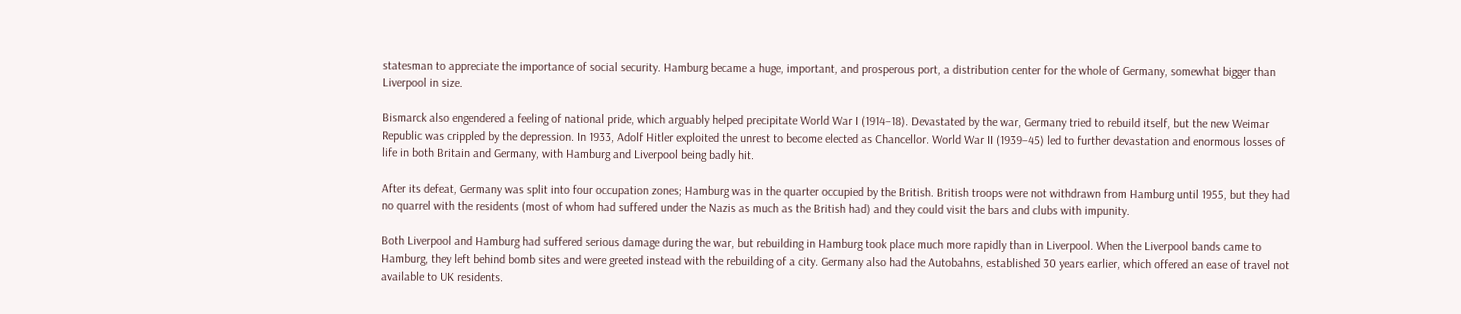statesman to appreciate the importance of social security. Hamburg became a huge, important, and prosperous port, a distribution center for the whole of Germany, somewhat bigger than Liverpool in size.

Bismarck also engendered a feeling of national pride, which arguably helped precipitate World War I (1914–18). Devastated by the war, Germany tried to rebuild itself, but the new Weimar Republic was crippled by the depression. In 1933, Adolf Hitler exploited the unrest to become elected as Chancellor. World War II (1939–45) led to further devastation and enormous losses of life in both Britain and Germany, with Hamburg and Liverpool being badly hit.

After its defeat, Germany was split into four occupation zones; Hamburg was in the quarter occupied by the British. British troops were not withdrawn from Hamburg until 1955, but they had no quarrel with the residents (most of whom had suffered under the Nazis as much as the British had) and they could visit the bars and clubs with impunity.

Both Liverpool and Hamburg had suffered serious damage during the war, but rebuilding in Hamburg took place much more rapidly than in Liverpool. When the Liverpool bands came to Hamburg, they left behind bomb sites and were greeted instead with the rebuilding of a city. Germany also had the Autobahns, established 30 years earlier, which offered an ease of travel not available to UK residents.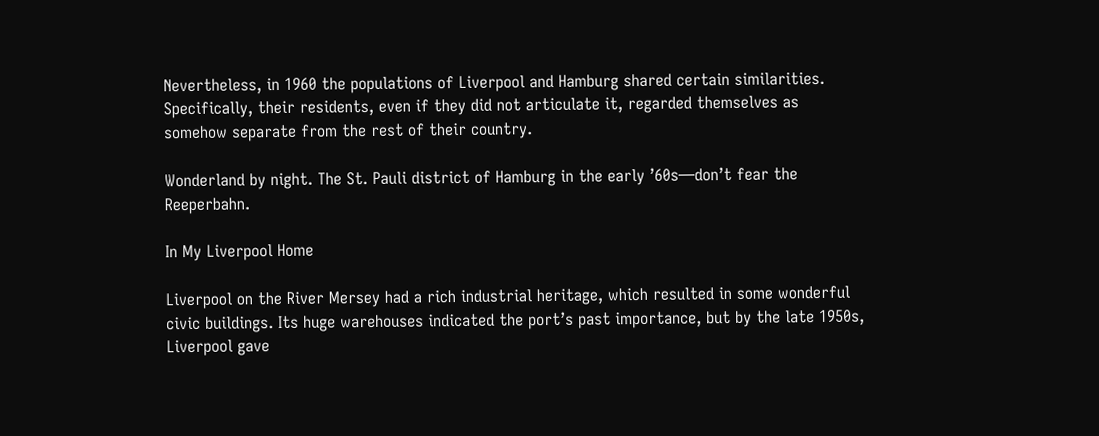Nevertheless, in 1960 the populations of Liverpool and Hamburg shared certain similarities. Specifically, their residents, even if they did not articulate it, regarded themselves as somehow separate from the rest of their country.

Wonderland by night. The St. Pauli district of Hamburg in the early ’60s—don’t fear the Reeperbahn.

In My Liverpool Home

Liverpool on the River Mersey had a rich industrial heritage, which resulted in some wonderful civic buildings. Its huge warehouses indicated the port’s past importance, but by the late 1950s, Liverpool gave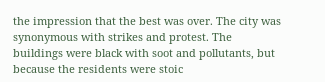the impression that the best was over. The city was synonymous with strikes and protest. The buildings were black with soot and pollutants, but because the residents were stoic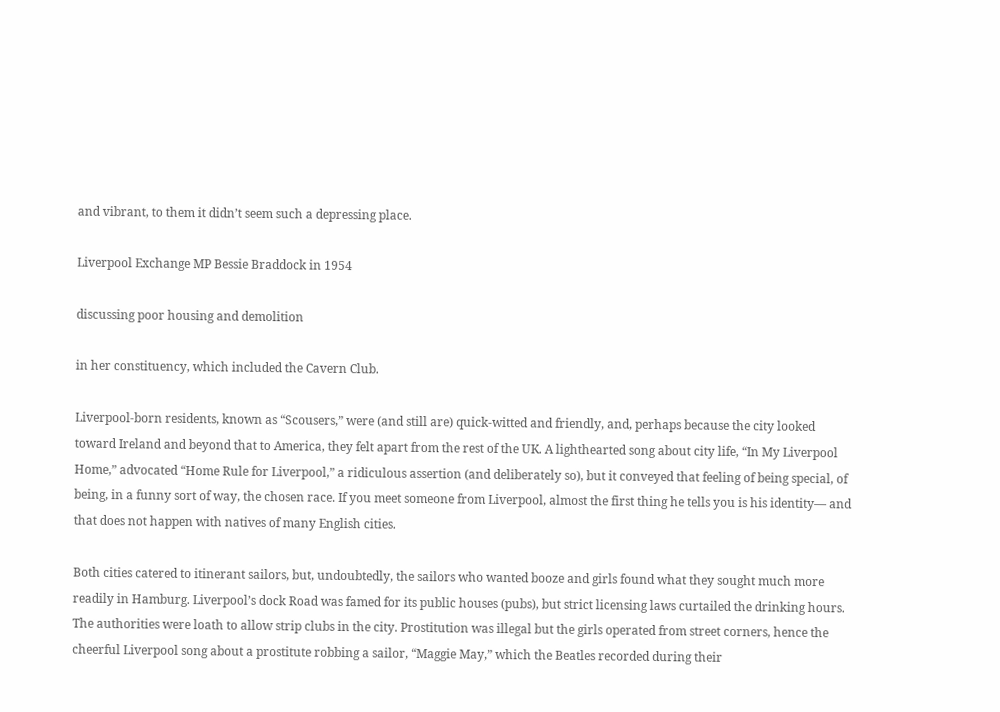and vibrant, to them it didn’t seem such a depressing place.

Liverpool Exchange MP Bessie Braddock in 1954

discussing poor housing and demolition

in her constituency, which included the Cavern Club.

Liverpool-born residents, known as “Scousers,” were (and still are) quick-witted and friendly, and, perhaps because the city looked toward Ireland and beyond that to America, they felt apart from the rest of the UK. A lighthearted song about city life, “In My Liverpool Home,” advocated “Home Rule for Liverpool,” a ridiculous assertion (and deliberately so), but it conveyed that feeling of being special, of being, in a funny sort of way, the chosen race. If you meet someone from Liverpool, almost the first thing he tells you is his identity— and that does not happen with natives of many English cities.

Both cities catered to itinerant sailors, but, undoubtedly, the sailors who wanted booze and girls found what they sought much more readily in Hamburg. Liverpool’s dock Road was famed for its public houses (pubs), but strict licensing laws curtailed the drinking hours. The authorities were loath to allow strip clubs in the city. Prostitution was illegal but the girls operated from street corners, hence the cheerful Liverpool song about a prostitute robbing a sailor, “Maggie May,” which the Beatles recorded during their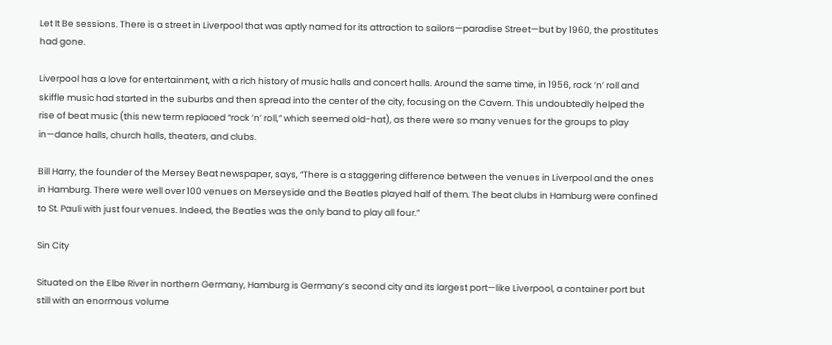Let It Be sessions. There is a street in Liverpool that was aptly named for its attraction to sailors—paradise Street—but by 1960, the prostitutes had gone.

Liverpool has a love for entertainment, with a rich history of music halls and concert halls. Around the same time, in 1956, rock ’n’ roll and skiffle music had started in the suburbs and then spread into the center of the city, focusing on the Cavern. This undoubtedly helped the rise of beat music (this new term replaced “rock ’n’ roll,” which seemed old-hat), as there were so many venues for the groups to play in—dance halls, church halls, theaters, and clubs.

Bill Harry, the founder of the Mersey Beat newspaper, says, “There is a staggering difference between the venues in Liverpool and the ones in Hamburg. There were well over 100 venues on Merseyside and the Beatles played half of them. The beat clubs in Hamburg were confined to St. Pauli with just four venues. Indeed, the Beatles was the only band to play all four.”

Sin City

Situated on the Elbe River in northern Germany, Hamburg is Germany’s second city and its largest port—like Liverpool, a container port but still with an enormous volume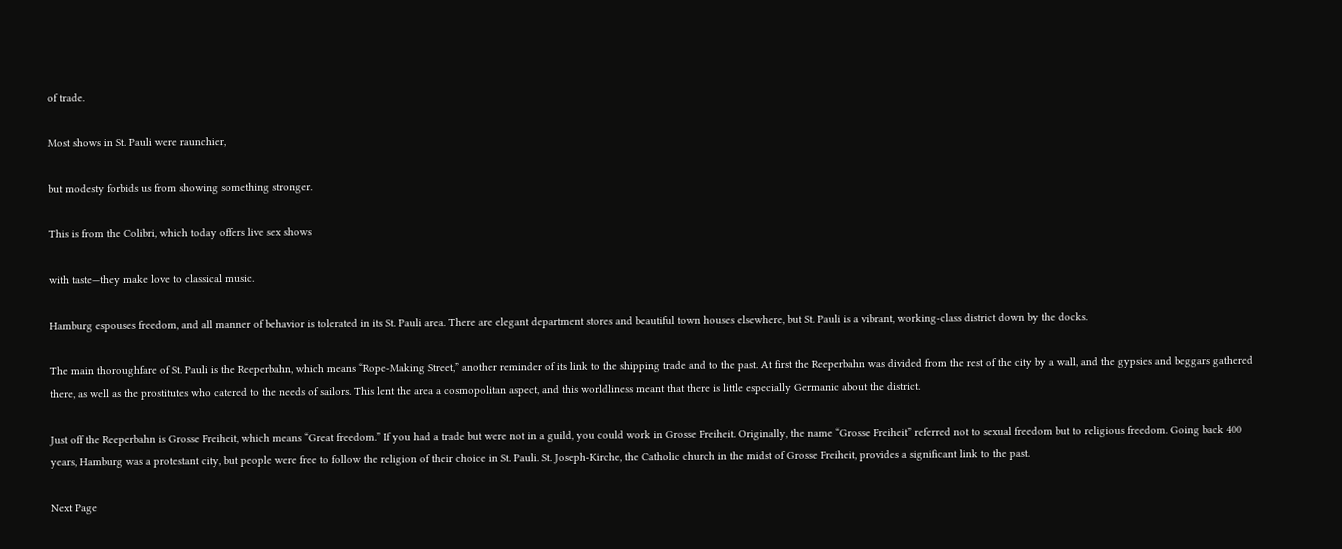of trade.

Most shows in St. Pauli were raunchier,

but modesty forbids us from showing something stronger.

This is from the Colibri, which today offers live sex shows

with taste—they make love to classical music.

Hamburg espouses freedom, and all manner of behavior is tolerated in its St. Pauli area. There are elegant department stores and beautiful town houses elsewhere, but St. Pauli is a vibrant, working-class district down by the docks.

The main thoroughfare of St. Pauli is the Reeperbahn, which means “Rope-Making Street,” another reminder of its link to the shipping trade and to the past. At first the Reeperbahn was divided from the rest of the city by a wall, and the gypsies and beggars gathered there, as well as the prostitutes who catered to the needs of sailors. This lent the area a cosmopolitan aspect, and this worldliness meant that there is little especially Germanic about the district.

Just off the Reeperbahn is Grosse Freiheit, which means “Great freedom.” If you had a trade but were not in a guild, you could work in Grosse Freiheit. Originally, the name “Grosse Freiheit” referred not to sexual freedom but to religious freedom. Going back 400 years, Hamburg was a protestant city, but people were free to follow the religion of their choice in St. Pauli. St. Joseph-Kirche, the Catholic church in the midst of Grosse Freiheit, provides a significant link to the past.

Next Page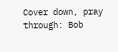Cover down, pray through: Bob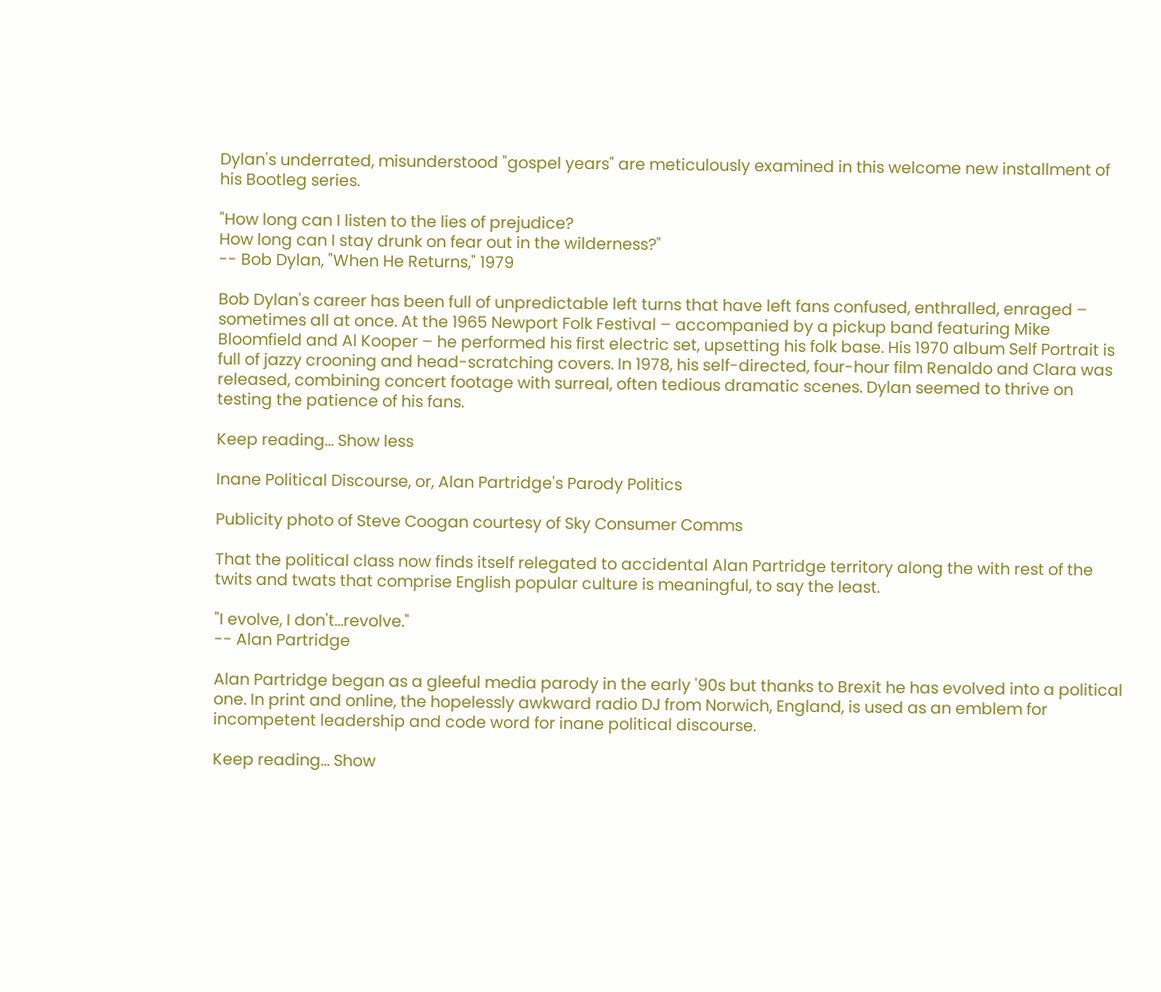Dylan's underrated, misunderstood "gospel years" are meticulously examined in this welcome new installment of his Bootleg series.

"How long can I listen to the lies of prejudice?
How long can I stay drunk on fear out in the wilderness?"
-- Bob Dylan, "When He Returns," 1979

Bob Dylan's career has been full of unpredictable left turns that have left fans confused, enthralled, enraged – sometimes all at once. At the 1965 Newport Folk Festival – accompanied by a pickup band featuring Mike Bloomfield and Al Kooper – he performed his first electric set, upsetting his folk base. His 1970 album Self Portrait is full of jazzy crooning and head-scratching covers. In 1978, his self-directed, four-hour film Renaldo and Clara was released, combining concert footage with surreal, often tedious dramatic scenes. Dylan seemed to thrive on testing the patience of his fans.

Keep reading... Show less

Inane Political Discourse, or, Alan Partridge's Parody Politics

Publicity photo of Steve Coogan courtesy of Sky Consumer Comms

That the political class now finds itself relegated to accidental Alan Partridge territory along the with rest of the twits and twats that comprise English popular culture is meaningful, to say the least.

"I evolve, I don't…revolve."
-- Alan Partridge

Alan Partridge began as a gleeful media parody in the early '90s but thanks to Brexit he has evolved into a political one. In print and online, the hopelessly awkward radio DJ from Norwich, England, is used as an emblem for incompetent leadership and code word for inane political discourse.

Keep reading... Show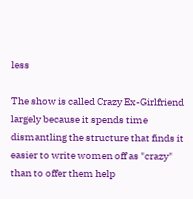less

The show is called Crazy Ex-Girlfriend largely because it spends time dismantling the structure that finds it easier to write women off as "crazy" than to offer them help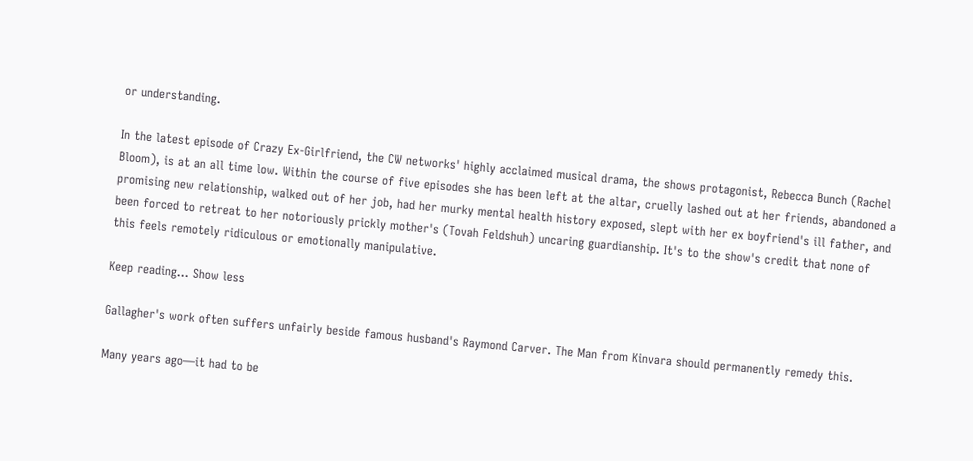or understanding.

In the latest episode of Crazy Ex-Girlfriend, the CW networks' highly acclaimed musical drama, the shows protagonist, Rebecca Bunch (Rachel Bloom), is at an all time low. Within the course of five episodes she has been left at the altar, cruelly lashed out at her friends, abandoned a promising new relationship, walked out of her job, had her murky mental health history exposed, slept with her ex boyfriend's ill father, and been forced to retreat to her notoriously prickly mother's (Tovah Feldshuh) uncaring guardianship. It's to the show's credit that none of this feels remotely ridiculous or emotionally manipulative.

Keep reading... Show less

Gallagher's work often suffers unfairly beside famous husband's Raymond Carver. The Man from Kinvara should permanently remedy this.

Many years ago—it had to be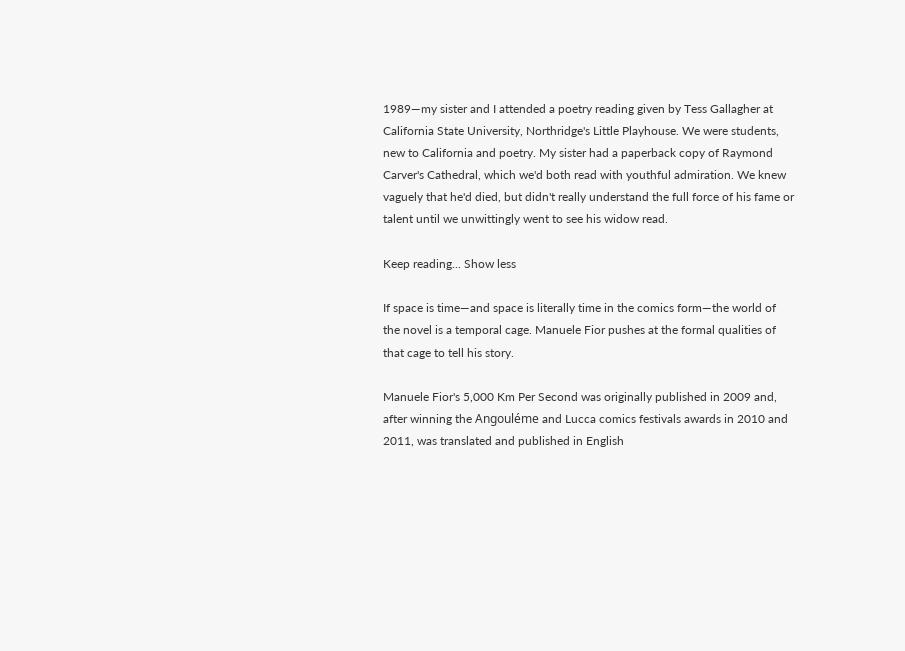1989—my sister and I attended a poetry reading given by Tess Gallagher at California State University, Northridge's Little Playhouse. We were students, new to California and poetry. My sister had a paperback copy of Raymond Carver's Cathedral, which we'd both read with youthful admiration. We knew vaguely that he'd died, but didn't really understand the full force of his fame or talent until we unwittingly went to see his widow read.

Keep reading... Show less

If space is time—and space is literally time in the comics form—the world of the novel is a temporal cage. Manuele Fior pushes at the formal qualities of that cage to tell his story.

Manuele Fior's 5,000 Km Per Second was originally published in 2009 and, after winning the Angouléme and Lucca comics festivals awards in 2010 and 2011, was translated and published in English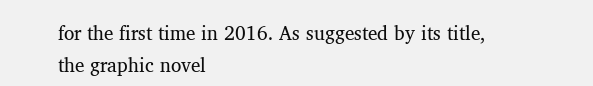for the first time in 2016. As suggested by its title, the graphic novel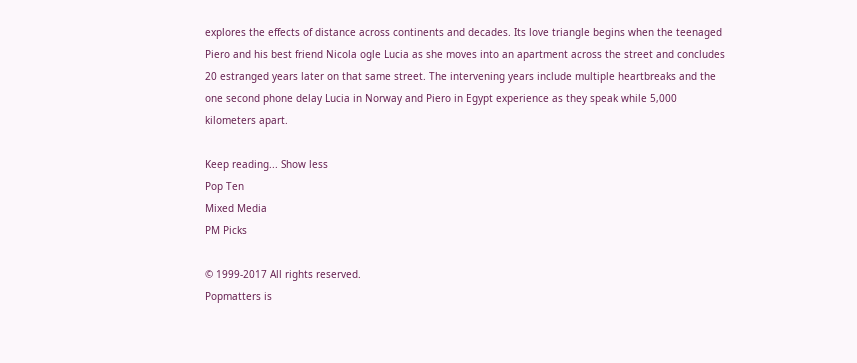explores the effects of distance across continents and decades. Its love triangle begins when the teenaged Piero and his best friend Nicola ogle Lucia as she moves into an apartment across the street and concludes 20 estranged years later on that same street. The intervening years include multiple heartbreaks and the one second phone delay Lucia in Norway and Piero in Egypt experience as they speak while 5,000 kilometers apart.

Keep reading... Show less
Pop Ten
Mixed Media
PM Picks

© 1999-2017 All rights reserved.
Popmatters is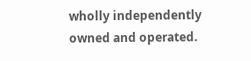wholly independently owned and operated.